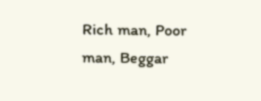Rich man, Poor man, Beggar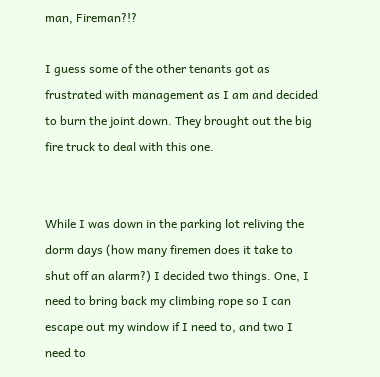man, Fireman?!?

I guess some of the other tenants got as frustrated with management as I am and decided to burn the joint down. They brought out the big fire truck to deal with this one.


While I was down in the parking lot reliving the dorm days (how many firemen does it take to shut off an alarm?) I decided two things. One, I need to bring back my climbing rope so I can escape out my window if I need to, and two I need to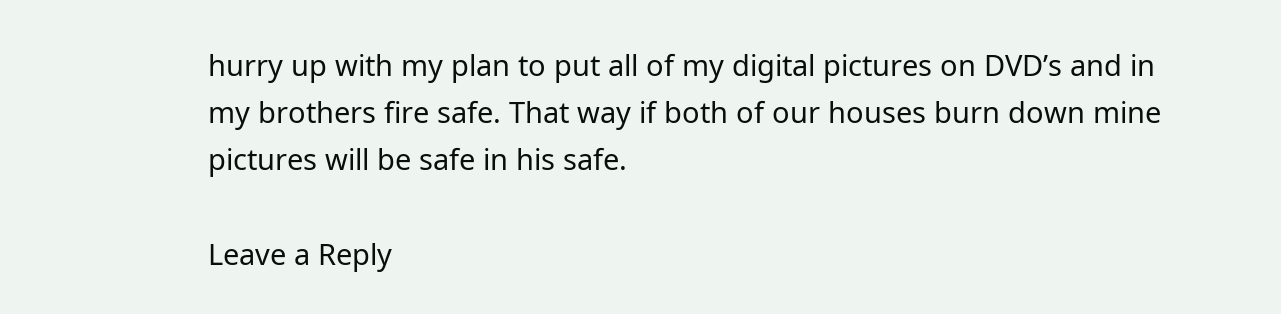hurry up with my plan to put all of my digital pictures on DVD’s and in my brothers fire safe. That way if both of our houses burn down mine pictures will be safe in his safe.

Leave a Reply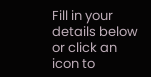Fill in your details below or click an icon to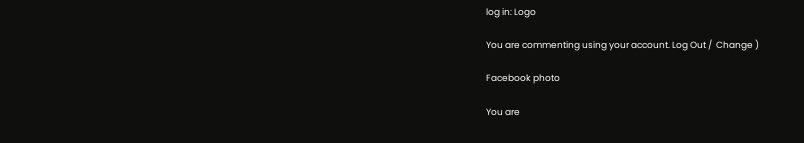log in: Logo

You are commenting using your account. Log Out /  Change )

Facebook photo

You are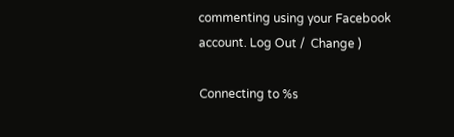commenting using your Facebook account. Log Out /  Change )

Connecting to %s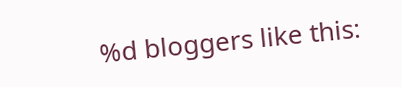%d bloggers like this: